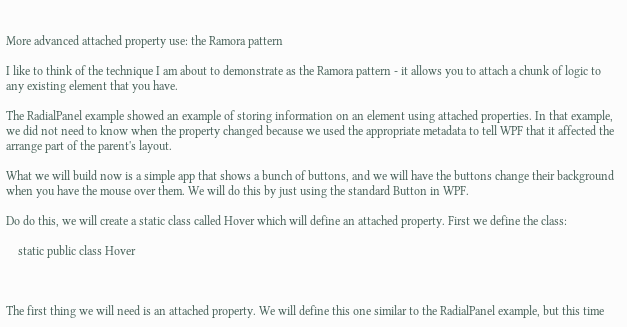More advanced attached property use: the Ramora pattern

I like to think of the technique I am about to demonstrate as the Ramora pattern - it allows you to attach a chunk of logic to any existing element that you have.

The RadialPanel example showed an example of storing information on an element using attached properties. In that example, we did not need to know when the property changed because we used the appropriate metadata to tell WPF that it affected the arrange part of the parent's layout.

What we will build now is a simple app that shows a bunch of buttons, and we will have the buttons change their background when you have the mouse over them. We will do this by just using the standard Button in WPF.

Do do this, we will create a static class called Hover which will define an attached property. First we define the class:

    static public class Hover



The first thing we will need is an attached property. We will define this one similar to the RadialPanel example, but this time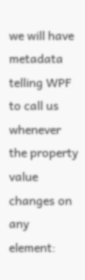we will have metadata telling WPF to call us whenever the property value changes on any element: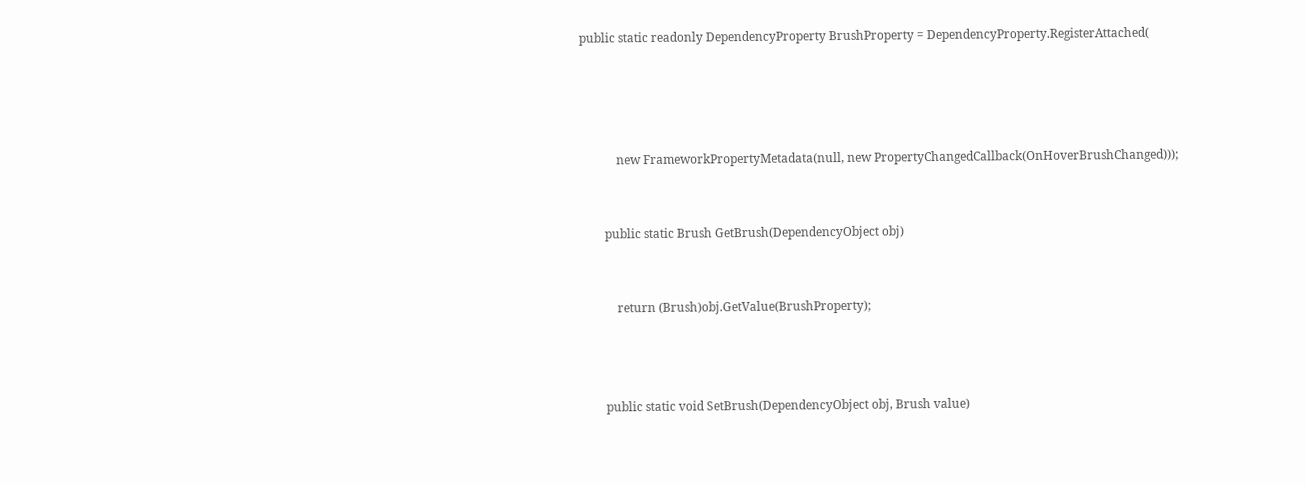public static readonly DependencyProperty BrushProperty = DependencyProperty.RegisterAttached(




            new FrameworkPropertyMetadata(null, new PropertyChangedCallback(OnHoverBrushChanged)));


        public static Brush GetBrush(DependencyObject obj)


            return (Brush)obj.GetValue(BrushProperty);



        public static void SetBrush(DependencyObject obj, Brush value)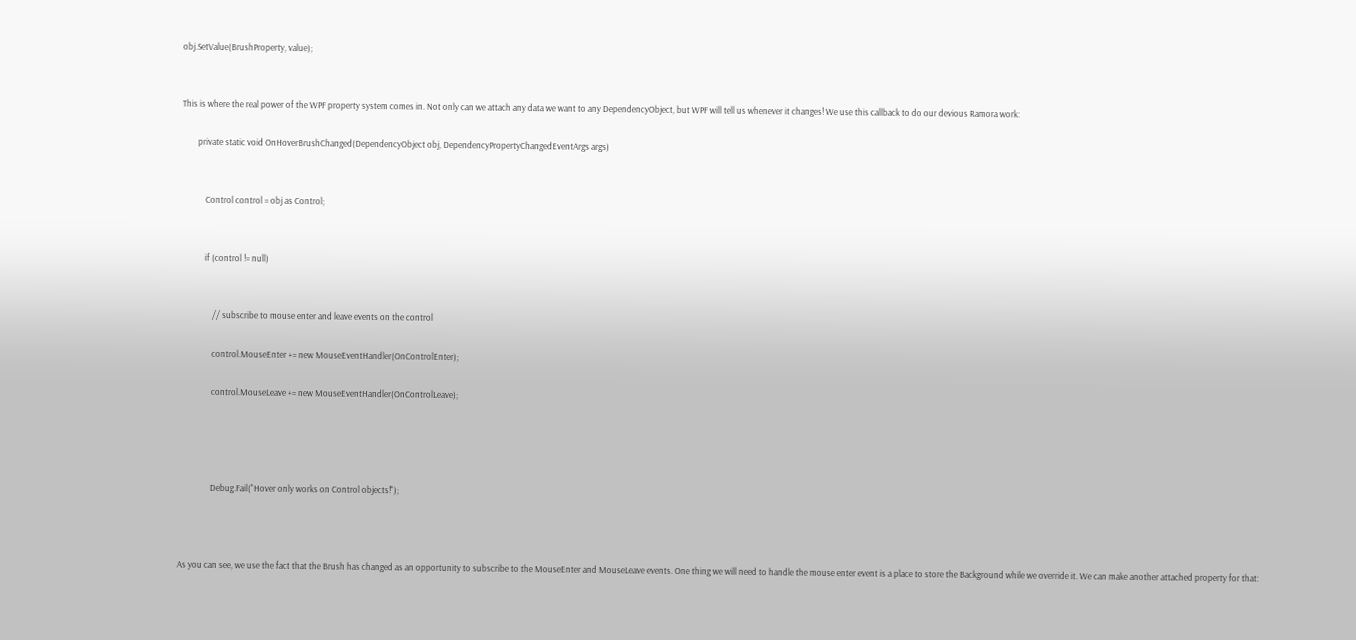obj.SetValue(BrushProperty, value);


This is where the real power of the WPF property system comes in. Not only can we attach any data we want to any DependencyObject, but WPF will tell us whenever it changes! We use this callback to do our devious Ramora work:

        private static void OnHoverBrushChanged(DependencyObject obj, DependencyPropertyChangedEventArgs args)


            Control control = obj as Control;


            if (control != null)


                // subscribe to mouse enter and leave events on the control

                control.MouseEnter += new MouseEventHandler(OnControlEnter);

                control.MouseLeave += new MouseEventHandler(OnControlLeave);




                Debug.Fail("Hover only works on Control objects!");



As you can see, we use the fact that the Brush has changed as an opportunity to subscribe to the MouseEnter and MouseLeave events. One thing we will need to handle the mouse enter event is a place to store the Background while we override it. We can make another attached property for that: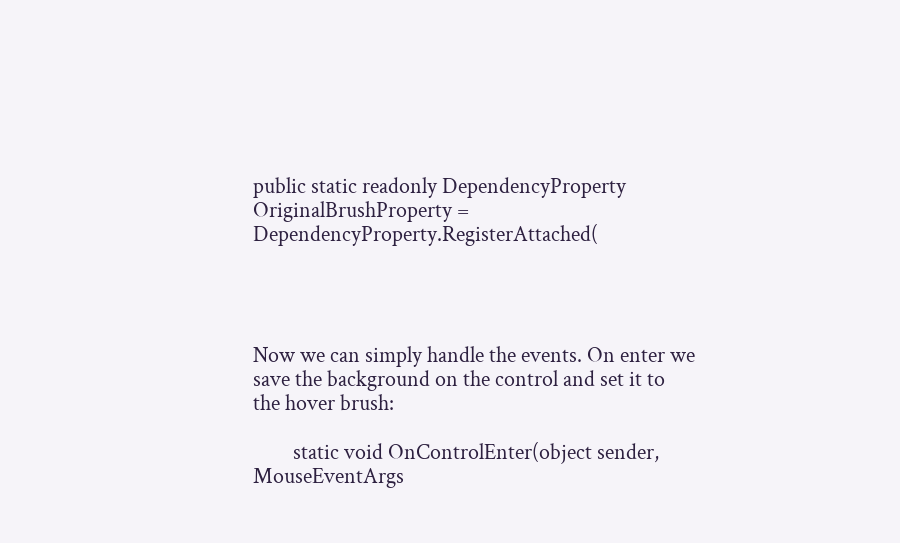public static readonly DependencyProperty OriginalBrushProperty = DependencyProperty.RegisterAttached(




Now we can simply handle the events. On enter we save the background on the control and set it to the hover brush:

        static void OnControlEnter(object sender, MouseEventArgs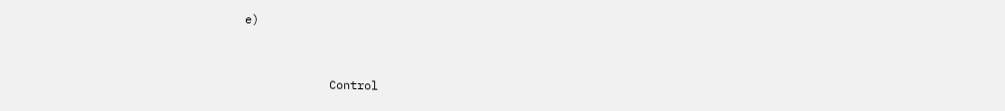e)


            Control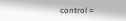control =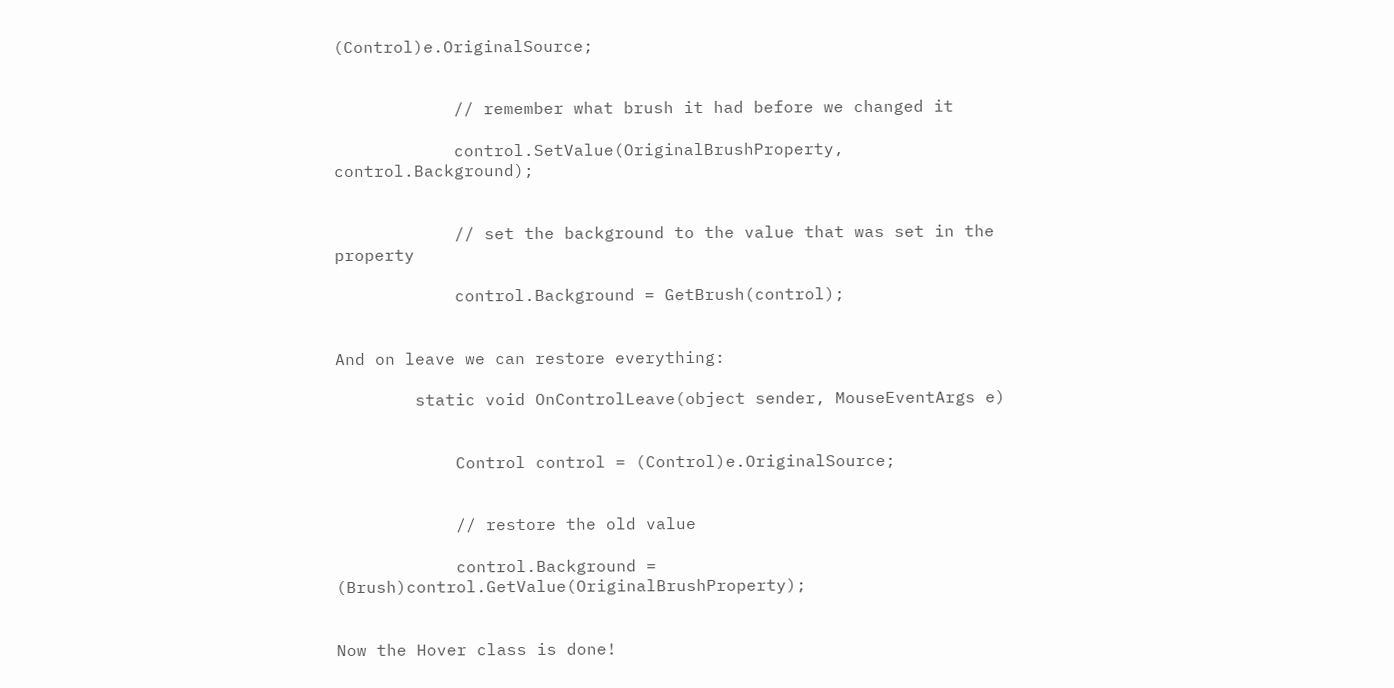(Control)e.OriginalSource;


            // remember what brush it had before we changed it

            control.SetValue(OriginalBrushProperty, control.Background);


            // set the background to the value that was set in the property

            control.Background = GetBrush(control);


And on leave we can restore everything:

        static void OnControlLeave(object sender, MouseEventArgs e)


            Control control = (Control)e.OriginalSource;


            // restore the old value

            control.Background = (Brush)control.GetValue(OriginalBrushProperty);


Now the Hover class is done!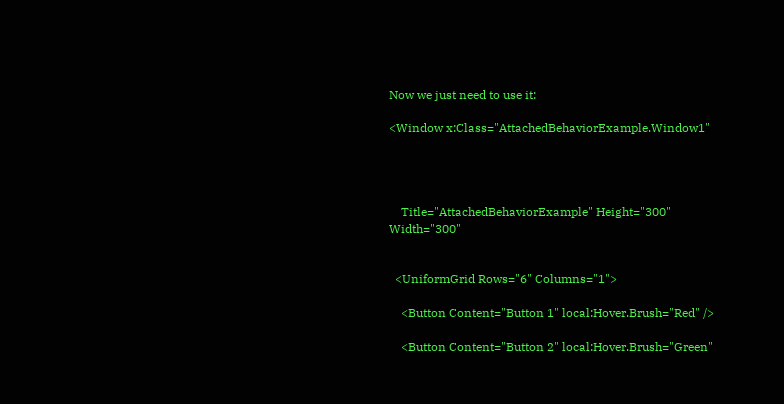Now we just need to use it:

<Window x:Class="AttachedBehaviorExample.Window1"




    Title="AttachedBehaviorExample" Height="300" Width="300"


  <UniformGrid Rows="6" Columns="1">

    <Button Content="Button 1" local:Hover.Brush="Red" />

    <Button Content="Button 2" local:Hover.Brush="Green"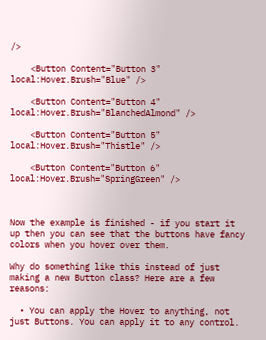/>

    <Button Content="Button 3" local:Hover.Brush="Blue" />

    <Button Content="Button 4" local:Hover.Brush="BlanchedAlmond" />

    <Button Content="Button 5" local:Hover.Brush="Thistle" />

    <Button Content="Button 6" local:Hover.Brush="SpringGreen" />



Now the example is finished - if you start it up then you can see that the buttons have fancy colors when you hover over them.

Why do something like this instead of just making a new Button class? Here are a few reasons:

  • You can apply the Hover to anything, not just Buttons. You can apply it to any control.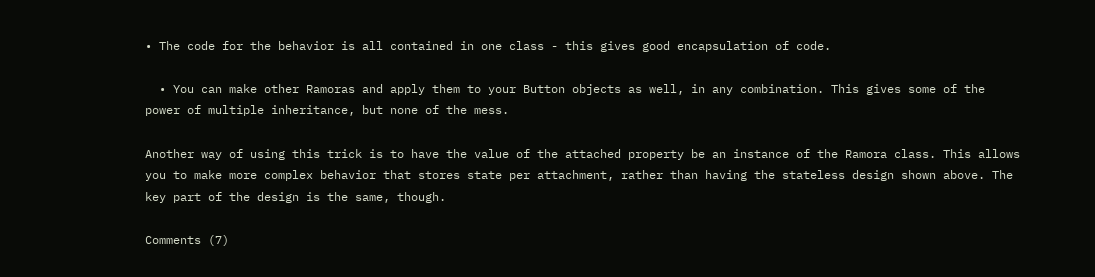• The code for the behavior is all contained in one class - this gives good encapsulation of code.

  • You can make other Ramoras and apply them to your Button objects as well, in any combination. This gives some of the power of multiple inheritance, but none of the mess.

Another way of using this trick is to have the value of the attached property be an instance of the Ramora class. This allows you to make more complex behavior that stores state per attachment, rather than having the stateless design shown above. The key part of the design is the same, though.

Comments (7)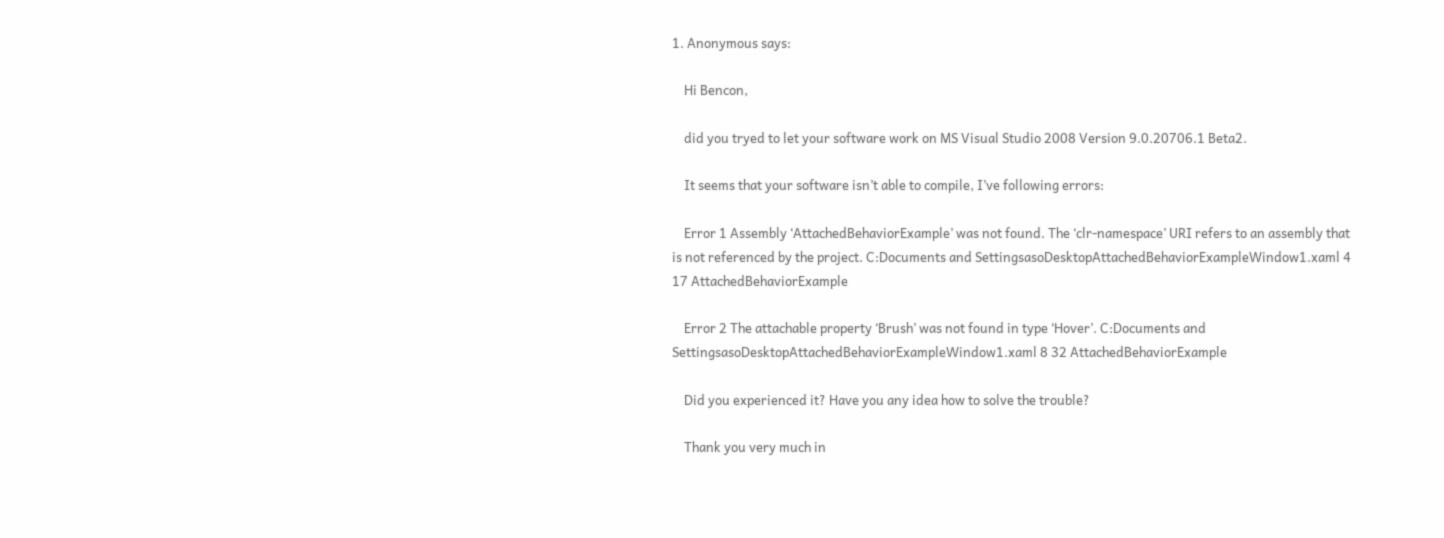1. Anonymous says:

    Hi Bencon,

    did you tryed to let your software work on MS Visual Studio 2008 Version 9.0.20706.1 Beta2.

    It seems that your software isn’t able to compile, I’ve following errors:

    Error 1 Assembly ‘AttachedBehaviorExample’ was not found. The ‘clr-namespace’ URI refers to an assembly that is not referenced by the project. C:Documents and SettingsasoDesktopAttachedBehaviorExampleWindow1.xaml 4 17 AttachedBehaviorExample

    Error 2 The attachable property ‘Brush’ was not found in type ‘Hover’. C:Documents and SettingsasoDesktopAttachedBehaviorExampleWindow1.xaml 8 32 AttachedBehaviorExample

    Did you experienced it? Have you any idea how to solve the trouble?

    Thank you very much in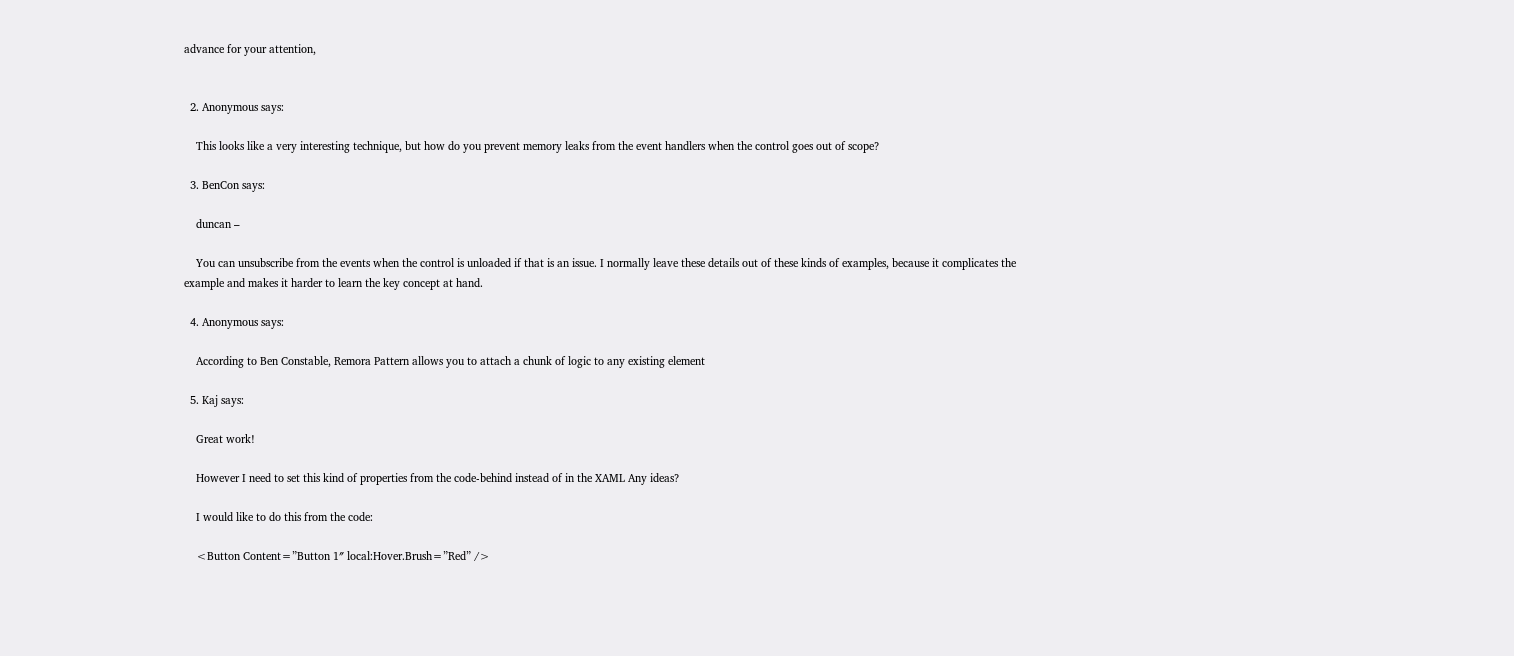advance for your attention,


  2. Anonymous says:

    This looks like a very interesting technique, but how do you prevent memory leaks from the event handlers when the control goes out of scope?

  3. BenCon says:

    duncan –

    You can unsubscribe from the events when the control is unloaded if that is an issue. I normally leave these details out of these kinds of examples, because it complicates the example and makes it harder to learn the key concept at hand.

  4. Anonymous says:

    According to Ben Constable, Remora Pattern allows you to attach a chunk of logic to any existing element

  5. Kaj says:

    Great work!

    However I need to set this kind of properties from the code-behind instead of in the XAML Any ideas?

    I would like to do this from the code:

    <Button Content=”Button 1″ local:Hover.Brush=”Red” />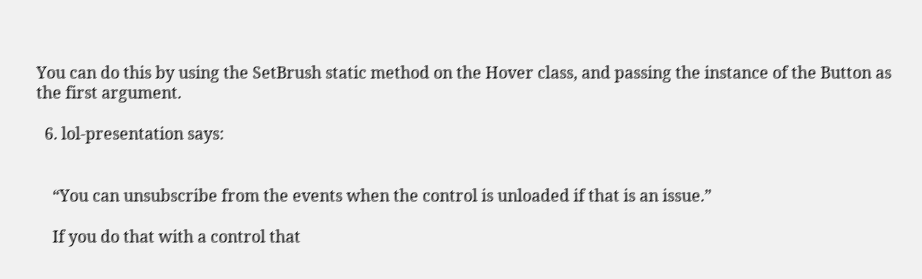You can do this by using the SetBrush static method on the Hover class, and passing the instance of the Button as the first argument.

  6. lol-presentation says:


    “You can unsubscribe from the events when the control is unloaded if that is an issue.”

    If you do that with a control that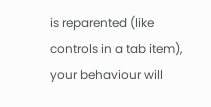is reparented (like controls in a tab item), your behaviour will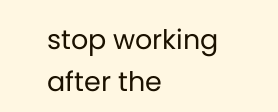stop working after the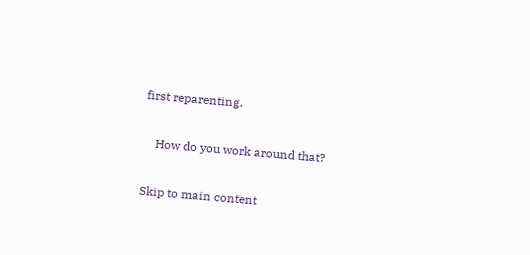first reparenting.

    How do you work around that?

Skip to main content